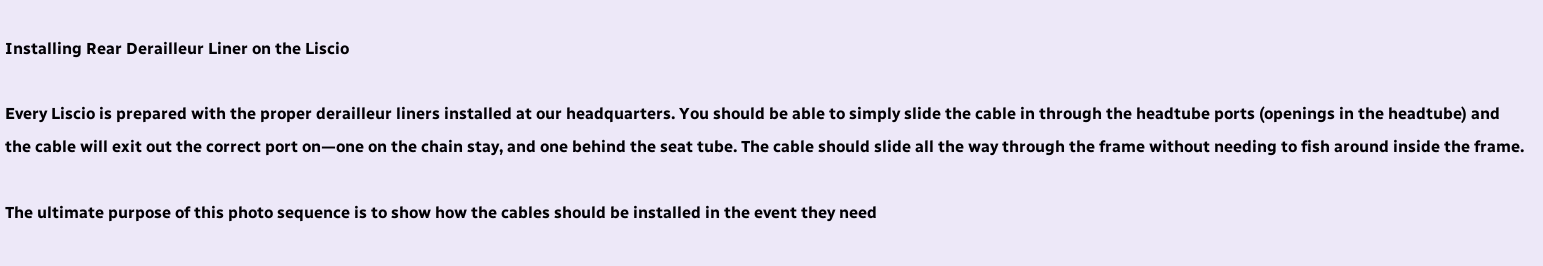Installing Rear Derailleur Liner on the Liscio

Every Liscio is prepared with the proper derailleur liners installed at our headquarters. You should be able to simply slide the cable in through the headtube ports (openings in the headtube) and the cable will exit out the correct port on—one on the chain stay, and one behind the seat tube. The cable should slide all the way through the frame without needing to fish around inside the frame.

The ultimate purpose of this photo sequence is to show how the cables should be installed in the event they need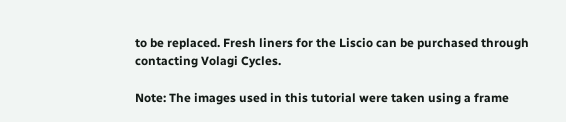to be replaced. Fresh liners for the Liscio can be purchased through contacting Volagi Cycles.

Note: The images used in this tutorial were taken using a frame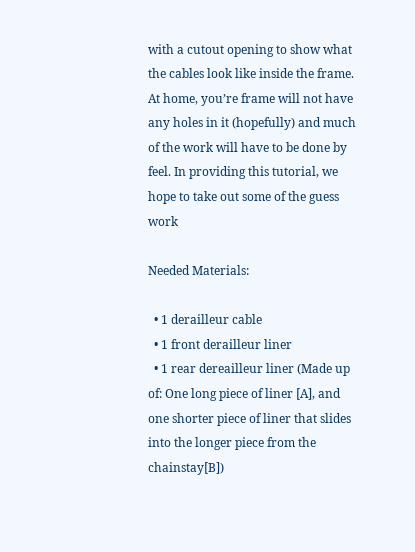with a cutout opening to show what the cables look like inside the frame. At home, you’re frame will not have any holes in it (hopefully) and much of the work will have to be done by feel. In providing this tutorial, we hope to take out some of the guess work

Needed Materials:

  • 1 derailleur cable
  • 1 front derailleur liner
  • 1 rear dereailleur liner (Made up of: One long piece of liner [A], and one shorter piece of liner that slides into the longer piece from the chainstay[B])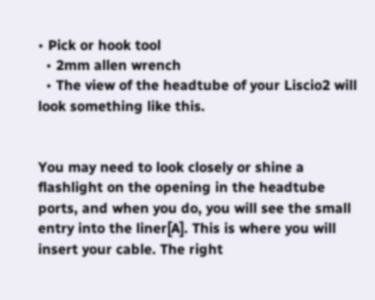• Pick or hook tool
  • 2mm allen wrench
  • The view of the headtube of your Liscio2 will look something like this.


You may need to look closely or shine a flashlight on the opening in the headtube ports, and when you do, you will see the small entry into the liner[A]. This is where you will insert your cable. The right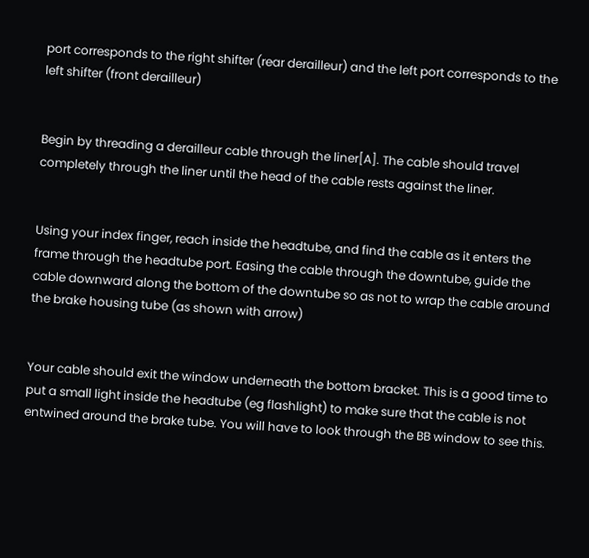port corresponds to the right shifter (rear derailleur) and the left port corresponds to the left shifter (front derailleur)


Begin by threading a derailleur cable through the liner[A]. The cable should travel completely through the liner until the head of the cable rests against the liner.


Using your index finger, reach inside the headtube, and find the cable as it enters the frame through the headtube port. Easing the cable through the downtube, guide the cable downward along the bottom of the downtube so as not to wrap the cable around the brake housing tube (as shown with arrow)


Your cable should exit the window underneath the bottom bracket. This is a good time to put a small light inside the headtube (eg flashlight) to make sure that the cable is not entwined around the brake tube. You will have to look through the BB window to see this.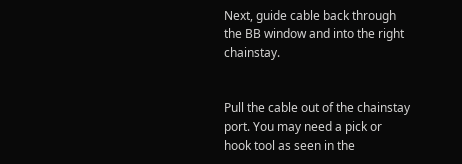Next, guide cable back through the BB window and into the right chainstay.


Pull the cable out of the chainstay port. You may need a pick or hook tool as seen in the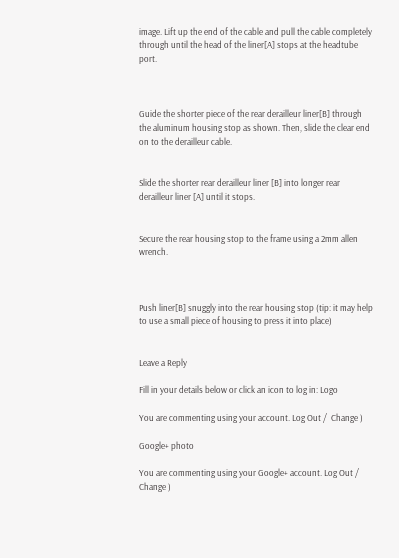image. Lift up the end of the cable and pull the cable completely through until the head of the liner[A] stops at the headtube port.



Guide the shorter piece of the rear derailleur liner[B] through the aluminum housing stop as shown. Then, slide the clear end on to the derailleur cable.


Slide the shorter rear derailleur liner [B] into longer rear derailleur liner [A] until it stops.


Secure the rear housing stop to the frame using a 2mm allen wrench.



Push liner[B] snuggly into the rear housing stop (tip: it may help to use a small piece of housing to press it into place)


Leave a Reply

Fill in your details below or click an icon to log in: Logo

You are commenting using your account. Log Out /  Change )

Google+ photo

You are commenting using your Google+ account. Log Out /  Change )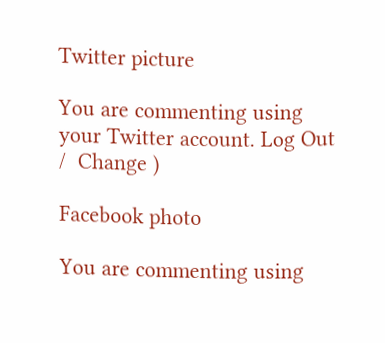Twitter picture

You are commenting using your Twitter account. Log Out /  Change )

Facebook photo

You are commenting using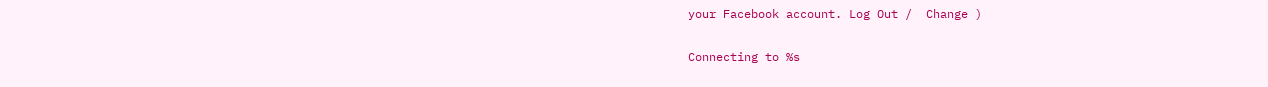your Facebook account. Log Out /  Change )


Connecting to %s